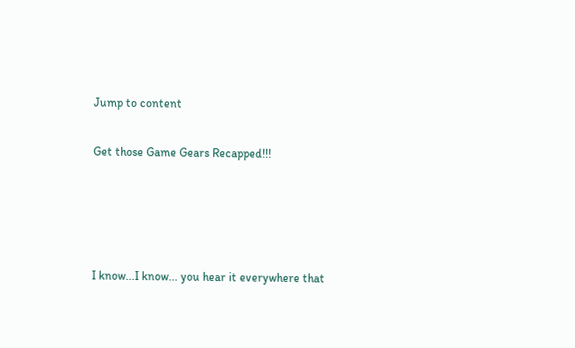Jump to content

Get those Game Gears Recapped!!!




I know...I know... you hear it everywhere that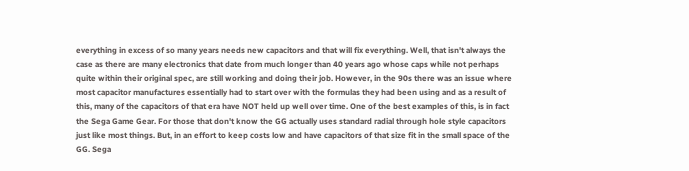everything in excess of so many years needs new capacitors and that will fix everything. Well, that isn't always the case as there are many electronics that date from much longer than 40 years ago whose caps while not perhaps quite within their original spec, are still working and doing their job. However, in the 90s there was an issue where most capacitor manufactures essentially had to start over with the formulas they had been using and as a result of this, many of the capacitors of that era have NOT held up well over time. One of the best examples of this, is in fact the Sega Game Gear. For those that don't know the GG actually uses standard radial through hole style capacitors just like most things. But, in an effort to keep costs low and have capacitors of that size fit in the small space of the GG. Sega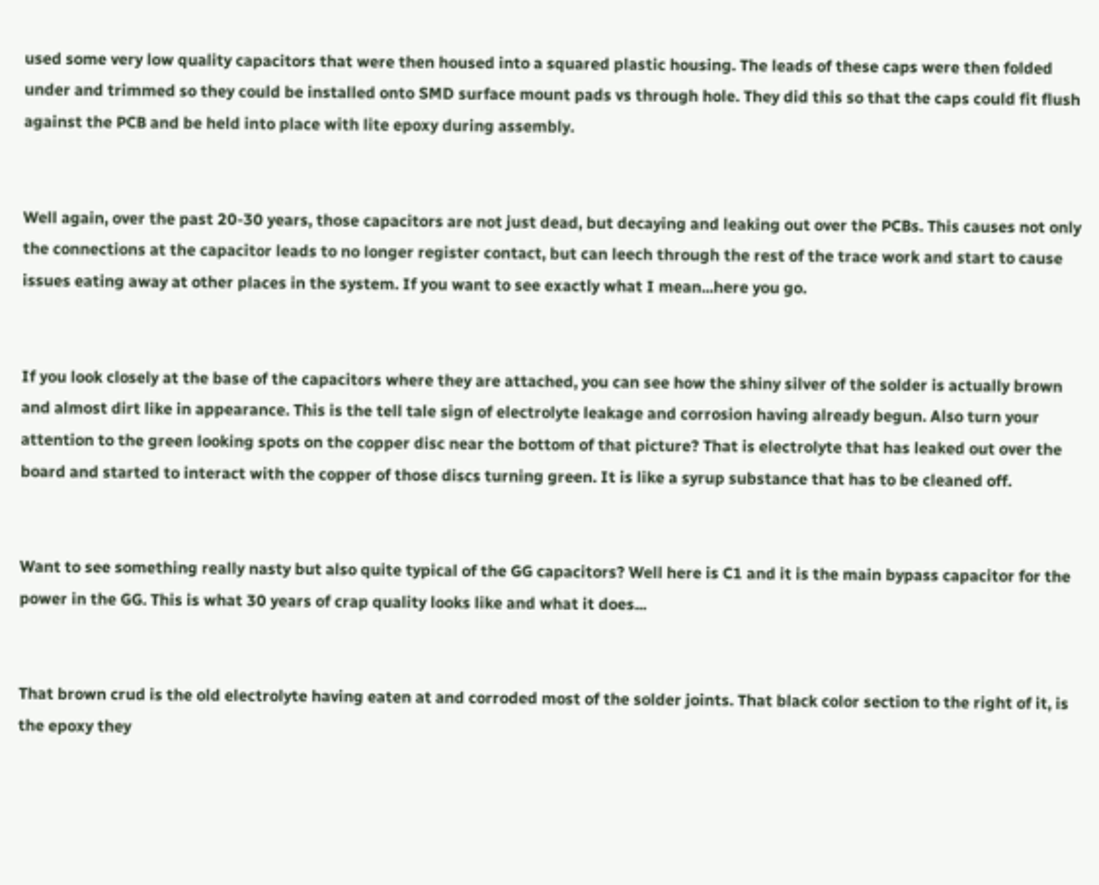used some very low quality capacitors that were then housed into a squared plastic housing. The leads of these caps were then folded under and trimmed so they could be installed onto SMD surface mount pads vs through hole. They did this so that the caps could fit flush against the PCB and be held into place with lite epoxy during assembly.


Well again, over the past 20-30 years, those capacitors are not just dead, but decaying and leaking out over the PCBs. This causes not only the connections at the capacitor leads to no longer register contact, but can leech through the rest of the trace work and start to cause issues eating away at other places in the system. If you want to see exactly what I mean...here you go.


If you look closely at the base of the capacitors where they are attached, you can see how the shiny silver of the solder is actually brown and almost dirt like in appearance. This is the tell tale sign of electrolyte leakage and corrosion having already begun. Also turn your attention to the green looking spots on the copper disc near the bottom of that picture? That is electrolyte that has leaked out over the board and started to interact with the copper of those discs turning green. It is like a syrup substance that has to be cleaned off.


Want to see something really nasty but also quite typical of the GG capacitors? Well here is C1 and it is the main bypass capacitor for the power in the GG. This is what 30 years of crap quality looks like and what it does...


That brown crud is the old electrolyte having eaten at and corroded most of the solder joints. That black color section to the right of it, is the epoxy they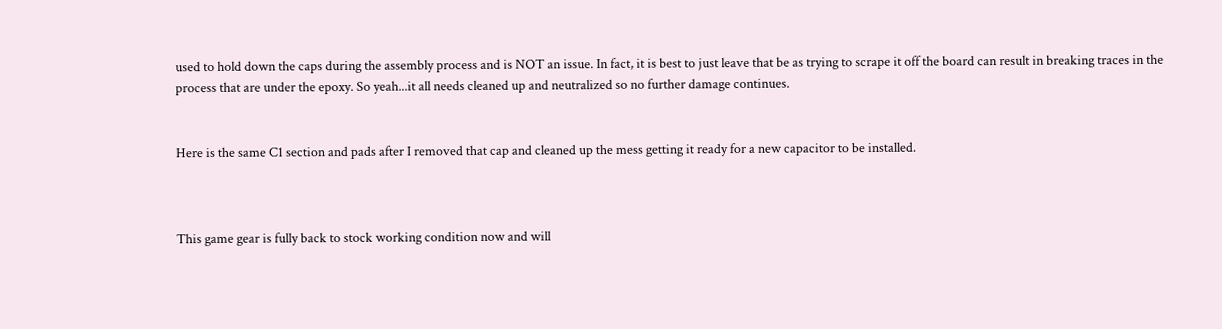used to hold down the caps during the assembly process and is NOT an issue. In fact, it is best to just leave that be as trying to scrape it off the board can result in breaking traces in the process that are under the epoxy. So yeah...it all needs cleaned up and neutralized so no further damage continues.


Here is the same C1 section and pads after I removed that cap and cleaned up the mess getting it ready for a new capacitor to be installed.



This game gear is fully back to stock working condition now and will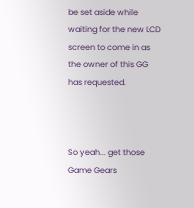be set aside while waiting for the new LCD screen to come in as the owner of this GG has requested.



So yeah... get those Game Gears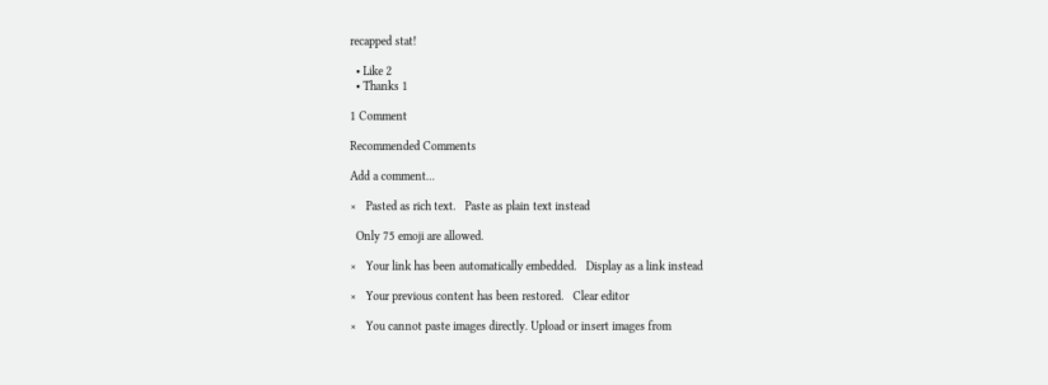recapped stat!

  • Like 2
  • Thanks 1

1 Comment

Recommended Comments

Add a comment...

×   Pasted as rich text.   Paste as plain text instead

  Only 75 emoji are allowed.

×   Your link has been automatically embedded.   Display as a link instead

×   Your previous content has been restored.   Clear editor

×   You cannot paste images directly. Upload or insert images from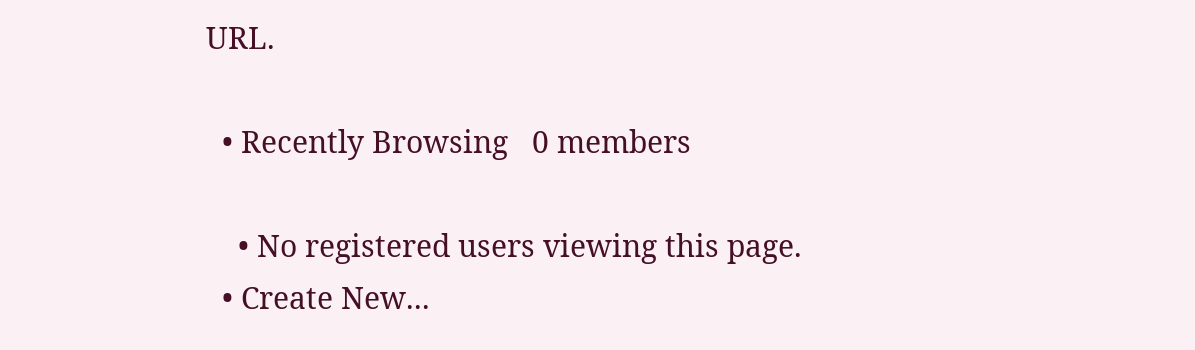URL.

  • Recently Browsing   0 members

    • No registered users viewing this page.
  • Create New...